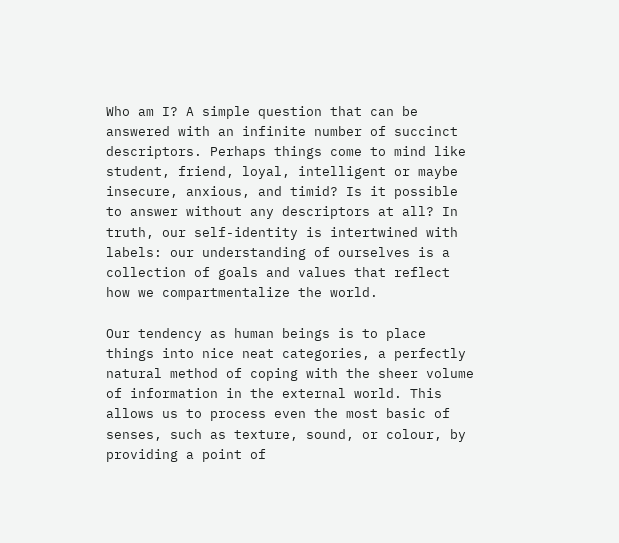Who am I? A simple question that can be answered with an infinite number of succinct descriptors. Perhaps things come to mind like student, friend, loyal, intelligent or maybe insecure, anxious, and timid? Is it possible to answer without any descriptors at all? In truth, our self-identity is intertwined with labels: our understanding of ourselves is a collection of goals and values that reflect how we compartmentalize the world.

Our tendency as human beings is to place things into nice neat categories, a perfectly natural method of coping with the sheer volume of information in the external world. This allows us to process even the most basic of senses, such as texture, sound, or colour, by providing a point of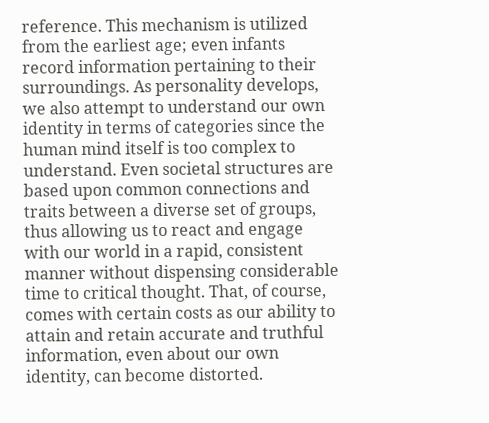reference. This mechanism is utilized from the earliest age; even infants record information pertaining to their surroundings. As personality develops, we also attempt to understand our own identity in terms of categories since the human mind itself is too complex to understand. Even societal structures are based upon common connections and traits between a diverse set of groups, thus allowing us to react and engage with our world in a rapid, consistent manner without dispensing considerable time to critical thought. That, of course, comes with certain costs as our ability to attain and retain accurate and truthful information, even about our own identity, can become distorted.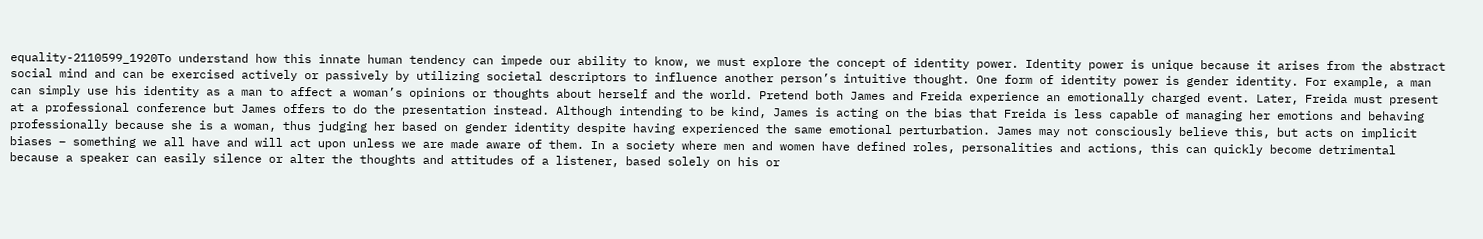equality-2110599_1920To understand how this innate human tendency can impede our ability to know, we must explore the concept of identity power. Identity power is unique because it arises from the abstract social mind and can be exercised actively or passively by utilizing societal descriptors to influence another person’s intuitive thought. One form of identity power is gender identity. For example, a man can simply use his identity as a man to affect a woman’s opinions or thoughts about herself and the world. Pretend both James and Freida experience an emotionally charged event. Later, Freida must present at a professional conference but James offers to do the presentation instead. Although intending to be kind, James is acting on the bias that Freida is less capable of managing her emotions and behaving professionally because she is a woman, thus judging her based on gender identity despite having experienced the same emotional perturbation. James may not consciously believe this, but acts on implicit biases – something we all have and will act upon unless we are made aware of them. In a society where men and women have defined roles, personalities and actions, this can quickly become detrimental because a speaker can easily silence or alter the thoughts and attitudes of a listener, based solely on his or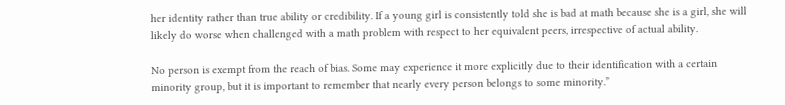her identity rather than true ability or credibility. If a young girl is consistently told she is bad at math because she is a girl, she will likely do worse when challenged with a math problem with respect to her equivalent peers, irrespective of actual ability.

No person is exempt from the reach of bias. Some may experience it more explicitly due to their identification with a certain minority group, but it is important to remember that nearly every person belongs to some minority.”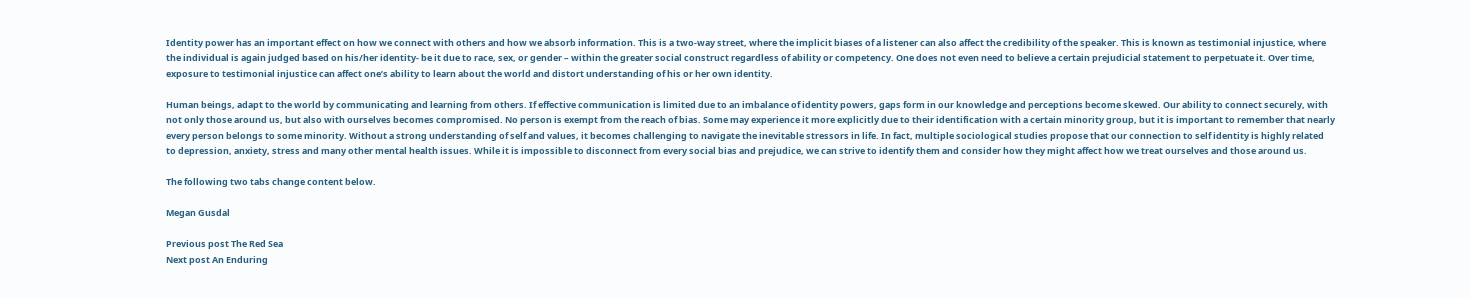Identity power has an important effect on how we connect with others and how we absorb information. This is a two-way street, where the implicit biases of a listener can also affect the credibility of the speaker. This is known as testimonial injustice, where the individual is again judged based on his/her identity- be it due to race, sex, or gender – within the greater social construct regardless of ability or competency. One does not even need to believe a certain prejudicial statement to perpetuate it. Over time, exposure to testimonial injustice can affect one’s ability to learn about the world and distort understanding of his or her own identity.

Human beings, adapt to the world by communicating and learning from others. If effective communication is limited due to an imbalance of identity powers, gaps form in our knowledge and perceptions become skewed. Our ability to connect securely, with not only those around us, but also with ourselves becomes compromised. No person is exempt from the reach of bias. Some may experience it more explicitly due to their identification with a certain minority group, but it is important to remember that nearly every person belongs to some minority. Without a strong understanding of self and values, it becomes challenging to navigate the inevitable stressors in life. In fact, multiple sociological studies propose that our connection to self identity is highly related to depression, anxiety, stress and many other mental health issues. While it is impossible to disconnect from every social bias and prejudice, we can strive to identify them and consider how they might affect how we treat ourselves and those around us.

The following two tabs change content below.

Megan Gusdal

Previous post The Red Sea
Next post An Enduring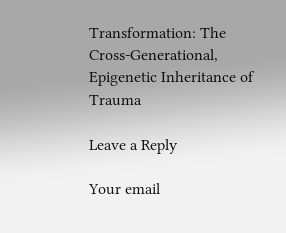Transformation: The Cross-Generational, Epigenetic Inheritance of Trauma

Leave a Reply

Your email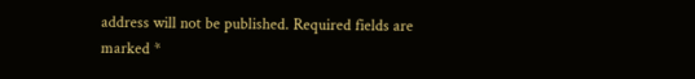address will not be published. Required fields are marked *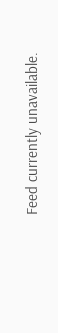Feed currently unavailable.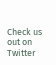Check us out on Twitter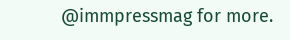@immpressmag for more.